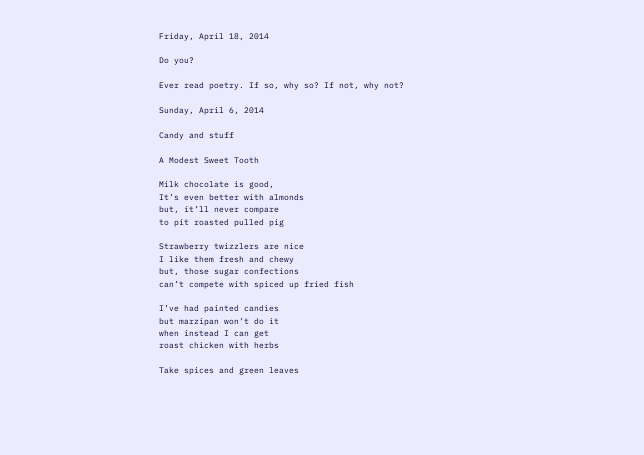Friday, April 18, 2014

Do you?

Ever read poetry. If so, why so? If not, why not?

Sunday, April 6, 2014

Candy and stuff

A Modest Sweet Tooth

Milk chocolate is good,
It’s even better with almonds
but, it’ll never compare
to pit roasted pulled pig

Strawberry twizzlers are nice
I like them fresh and chewy
but, those sugar confections
can’t compete with spiced up fried fish

I’ve had painted candies
but marzipan won’t do it
when instead I can get
roast chicken with herbs

Take spices and green leaves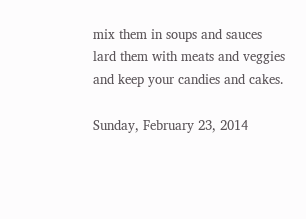mix them in soups and sauces
lard them with meats and veggies
and keep your candies and cakes.

Sunday, February 23, 2014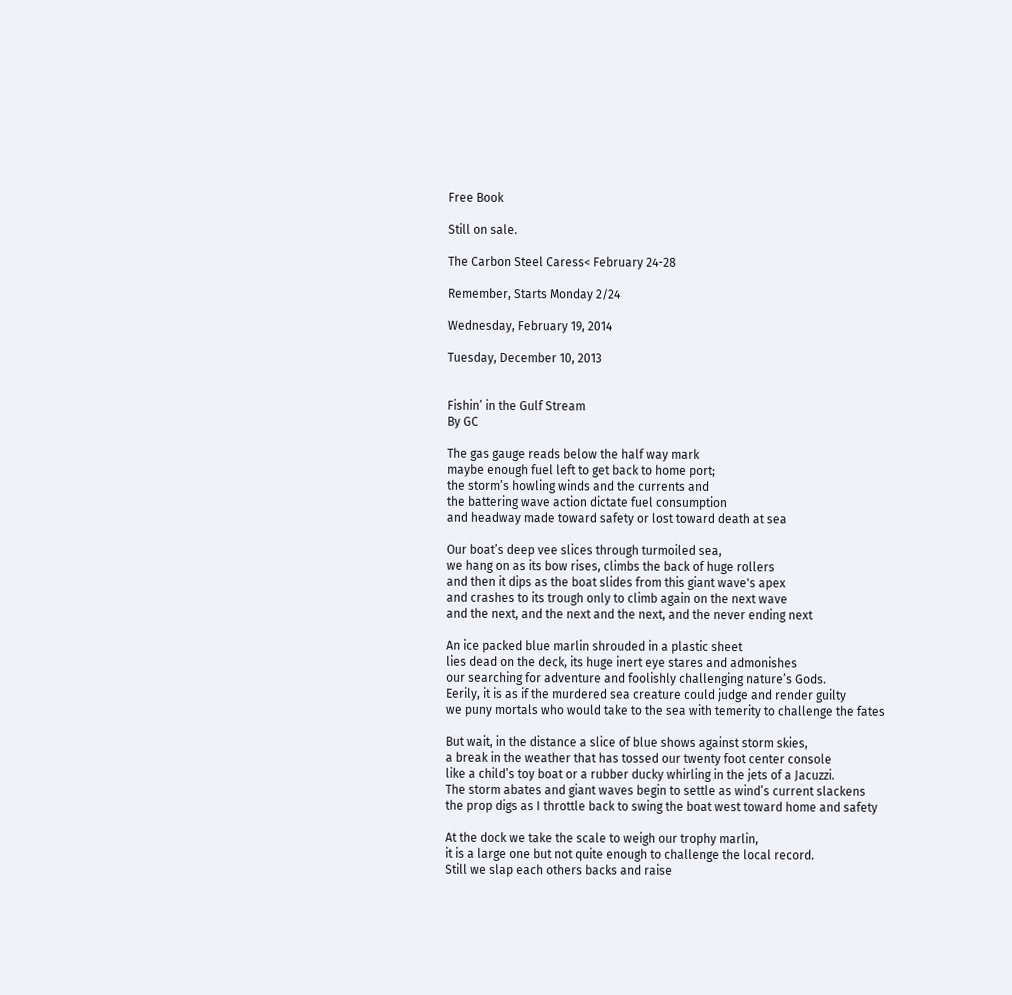Free Book

Still on sale.

The Carbon Steel Caress< February 24-28

Remember, Starts Monday 2/24

Wednesday, February 19, 2014

Tuesday, December 10, 2013


Fishin’ in the Gulf Stream
By GC

The gas gauge reads below the half way mark
maybe enough fuel left to get back to home port;
the storm’s howling winds and the currents and
the battering wave action dictate fuel consumption
and headway made toward safety or lost toward death at sea

Our boat’s deep vee slices through turmoiled sea,
we hang on as its bow rises, climbs the back of huge rollers
and then it dips as the boat slides from this giant wave's apex
and crashes to its trough only to climb again on the next wave
and the next, and the next and the next, and the never ending next

An ice packed blue marlin shrouded in a plastic sheet
lies dead on the deck, its huge inert eye stares and admonishes
our searching for adventure and foolishly challenging nature’s Gods.
Eerily, it is as if the murdered sea creature could judge and render guilty
we puny mortals who would take to the sea with temerity to challenge the fates

But wait, in the distance a slice of blue shows against storm skies,
a break in the weather that has tossed our twenty foot center console
like a child’s toy boat or a rubber ducky whirling in the jets of a Jacuzzi.
The storm abates and giant waves begin to settle as wind’s current slackens
the prop digs as I throttle back to swing the boat west toward home and safety

At the dock we take the scale to weigh our trophy marlin,
it is a large one but not quite enough to challenge the local record.
Still we slap each others backs and raise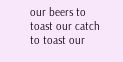our beers to toast our catch
to toast our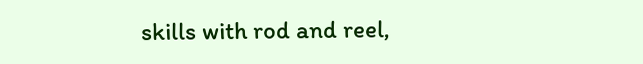skills with rod and reel,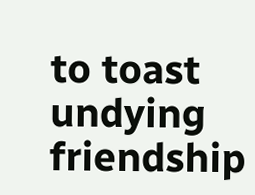to toast undying friendship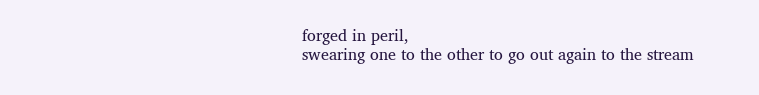forged in peril,
swearing one to the other to go out again to the stream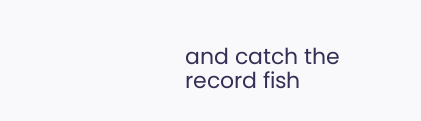and catch the record fish